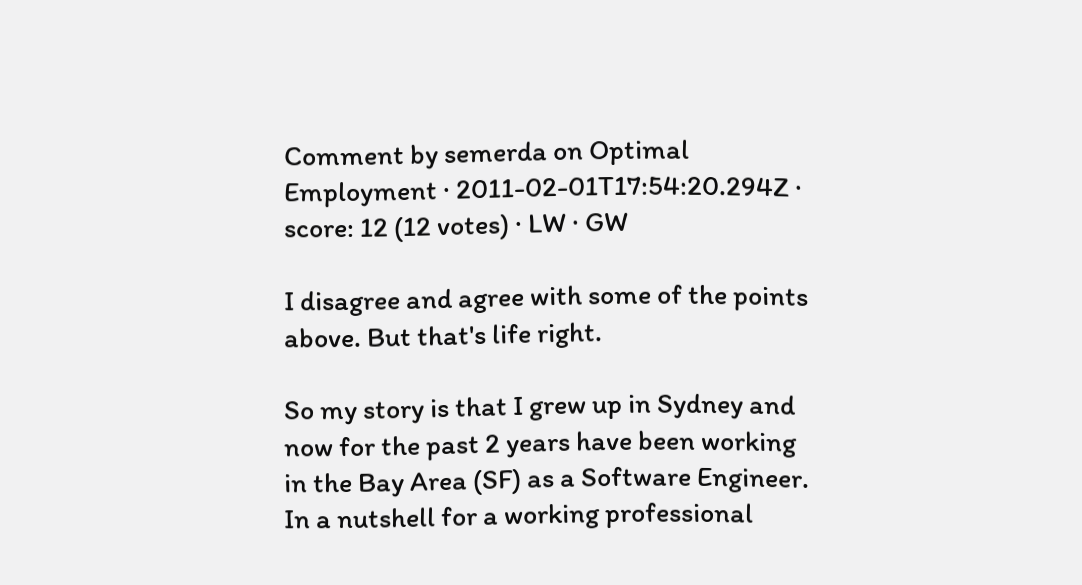Comment by semerda on Optimal Employment · 2011-02-01T17:54:20.294Z · score: 12 (12 votes) · LW · GW

I disagree and agree with some of the points above. But that's life right.

So my story is that I grew up in Sydney and now for the past 2 years have been working in the Bay Area (SF) as a Software Engineer. In a nutshell for a working professional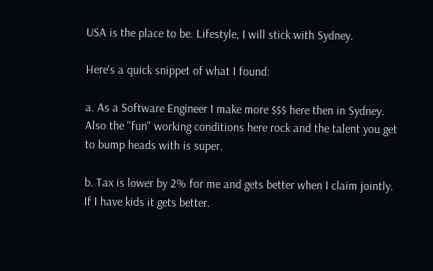USA is the place to be. Lifestyle, I will stick with Sydney.

Here's a quick snippet of what I found:

a. As a Software Engineer I make more $$$ here then in Sydney. Also the "fun" working conditions here rock and the talent you get to bump heads with is super.

b. Tax is lower by 2% for me and gets better when I claim jointly. If I have kids it gets better.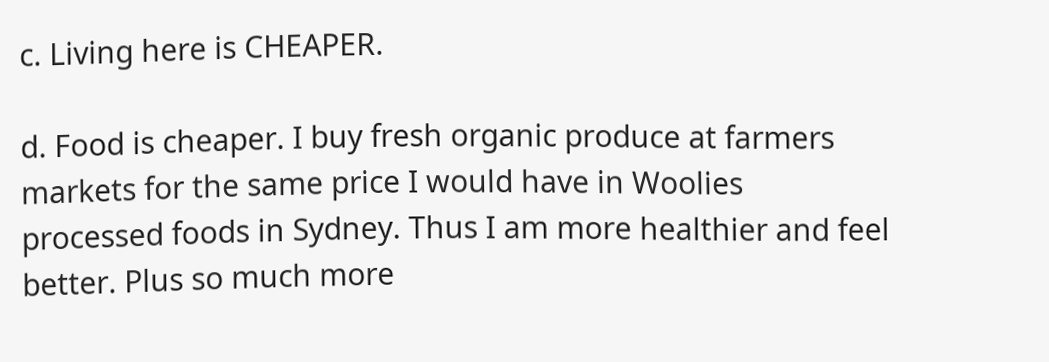c. Living here is CHEAPER.

d. Food is cheaper. I buy fresh organic produce at farmers markets for the same price I would have in Woolies processed foods in Sydney. Thus I am more healthier and feel better. Plus so much more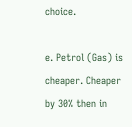choice.

e. Petrol (Gas) is cheaper. Cheaper by 30% then in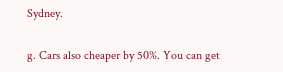Sydney.

g. Cars also cheaper by 50%. You can get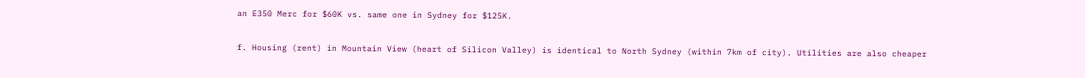an E350 Merc for $60K vs. same one in Sydney for $125K.

f. Housing (rent) in Mountain View (heart of Silicon Valley) is identical to North Sydney (within 7km of city). Utilities are also cheaper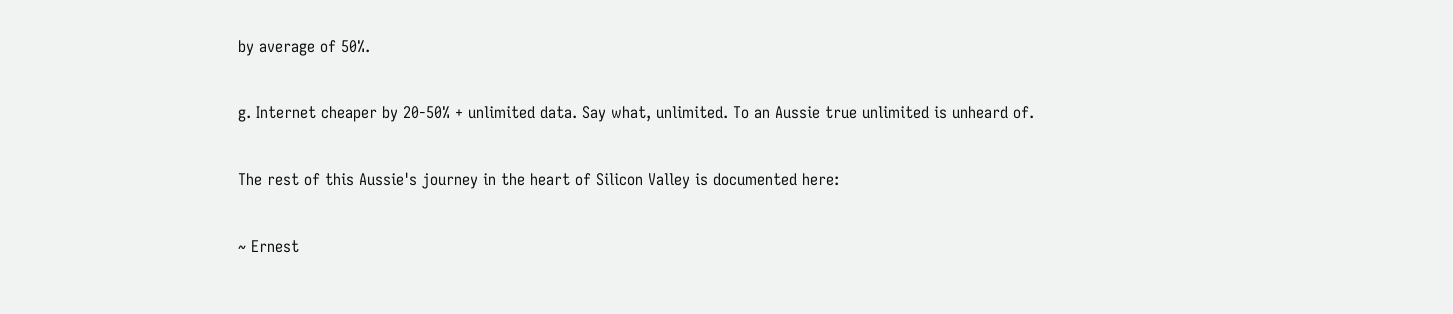by average of 50%.

g. Internet cheaper by 20-50% + unlimited data. Say what, unlimited. To an Aussie true unlimited is unheard of.

The rest of this Aussie's journey in the heart of Silicon Valley is documented here:

~ Ernest